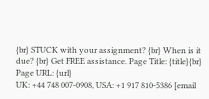{br} STUCK with your assignment? {br} When is it due? {br} Get FREE assistance. Page Title: {title}{br} Page URL: {url}
UK: +44 748 007-0908, USA: +1 917 810-5386 [email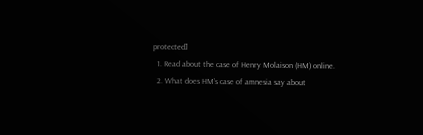protected]
  1. Read about the case of Henry Molaison (HM) online.
  2. What does HM’s case of amnesia say about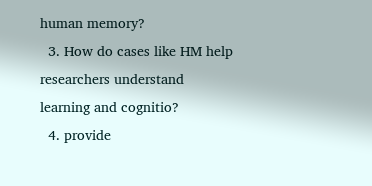human memory?
  3. How do cases like HM help researchers understand learning and cognitio?
  4. provide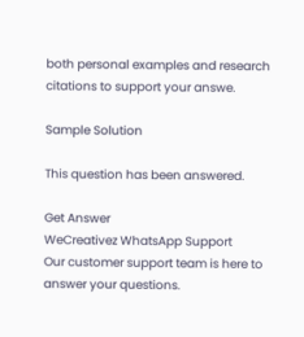both personal examples and research citations to support your answe.

Sample Solution

This question has been answered.

Get Answer
WeCreativez WhatsApp Support
Our customer support team is here to answer your questions.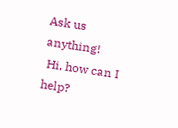Ask us anything!
 Hi, how can I help?